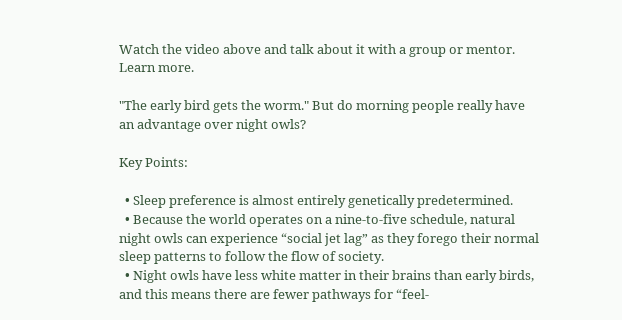Watch the video above and talk about it with a group or mentor. Learn more.

"The early bird gets the worm." But do morning people really have an advantage over night owls?

Key Points:

  • Sleep preference is almost entirely genetically predetermined.
  • Because the world operates on a nine-to-five schedule, natural night owls can experience “social jet lag” as they forego their normal sleep patterns to follow the flow of society.
  • Night owls have less white matter in their brains than early birds, and this means there are fewer pathways for “feel-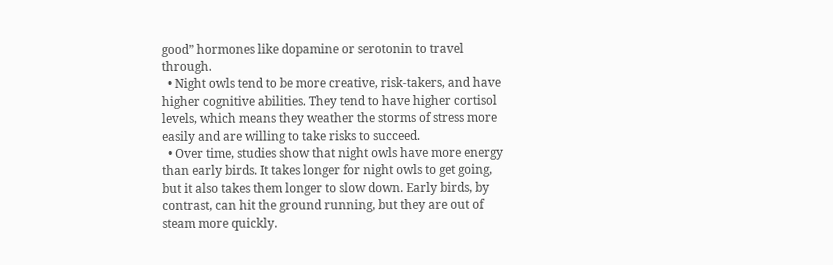good” hormones like dopamine or serotonin to travel through.
  • Night owls tend to be more creative, risk-takers, and have higher cognitive abilities. They tend to have higher cortisol levels, which means they weather the storms of stress more easily and are willing to take risks to succeed.
  • Over time, studies show that night owls have more energy than early birds. It takes longer for night owls to get going, but it also takes them longer to slow down. Early birds, by contrast, can hit the ground running, but they are out of steam more quickly.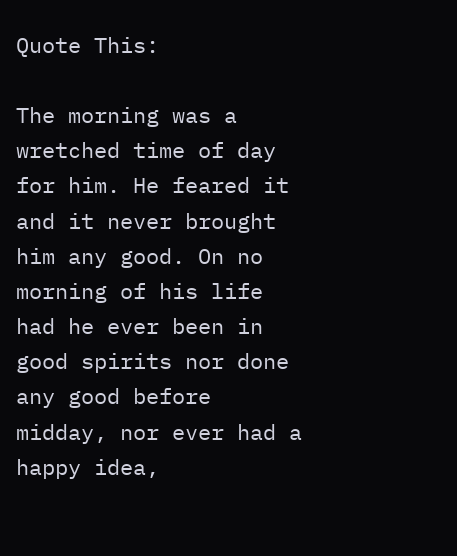Quote This:

The morning was a wretched time of day for him. He feared it and it never brought him any good. On no morning of his life had he ever been in good spirits nor done any good before midday, nor ever had a happy idea,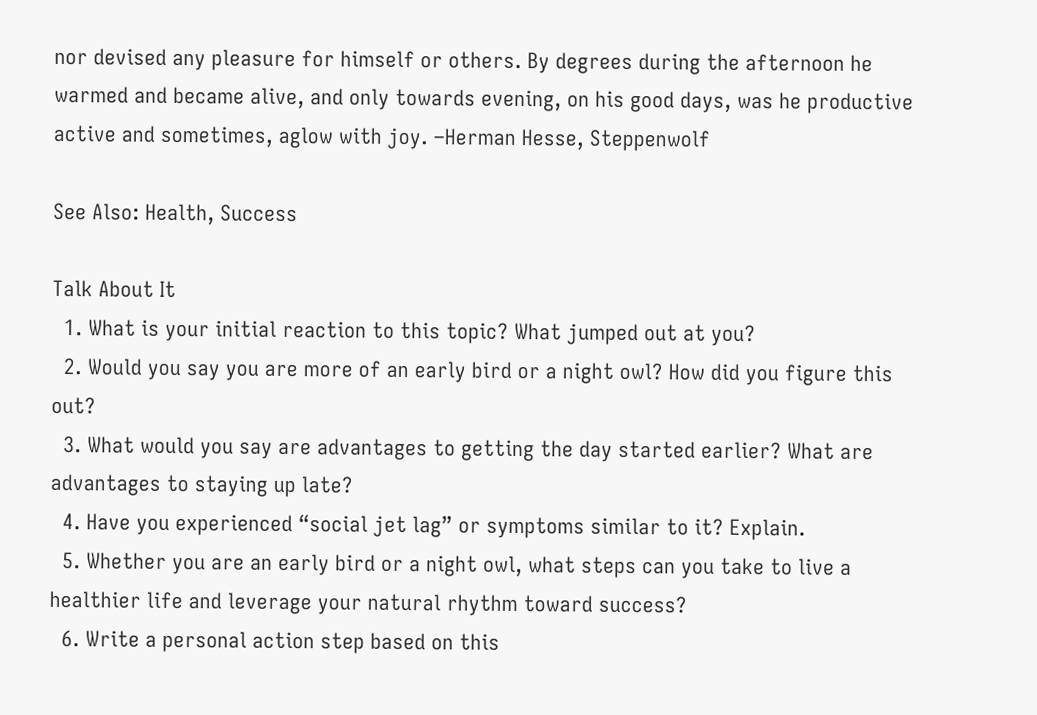nor devised any pleasure for himself or others. By degrees during the afternoon he warmed and became alive, and only towards evening, on his good days, was he productive active and sometimes, aglow with joy. –Herman Hesse, Steppenwolf

See Also: Health, Success

Talk About It
  1. What is your initial reaction to this topic? What jumped out at you?
  2. Would you say you are more of an early bird or a night owl? How did you figure this out?
  3. What would you say are advantages to getting the day started earlier? What are advantages to staying up late?
  4. Have you experienced “social jet lag” or symptoms similar to it? Explain.
  5. Whether you are an early bird or a night owl, what steps can you take to live a healthier life and leverage your natural rhythm toward success?
  6. Write a personal action step based on this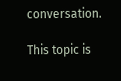conversation.

This topic is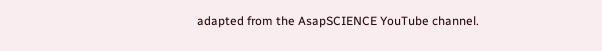adapted from the AsapSCIENCE YouTube channel.